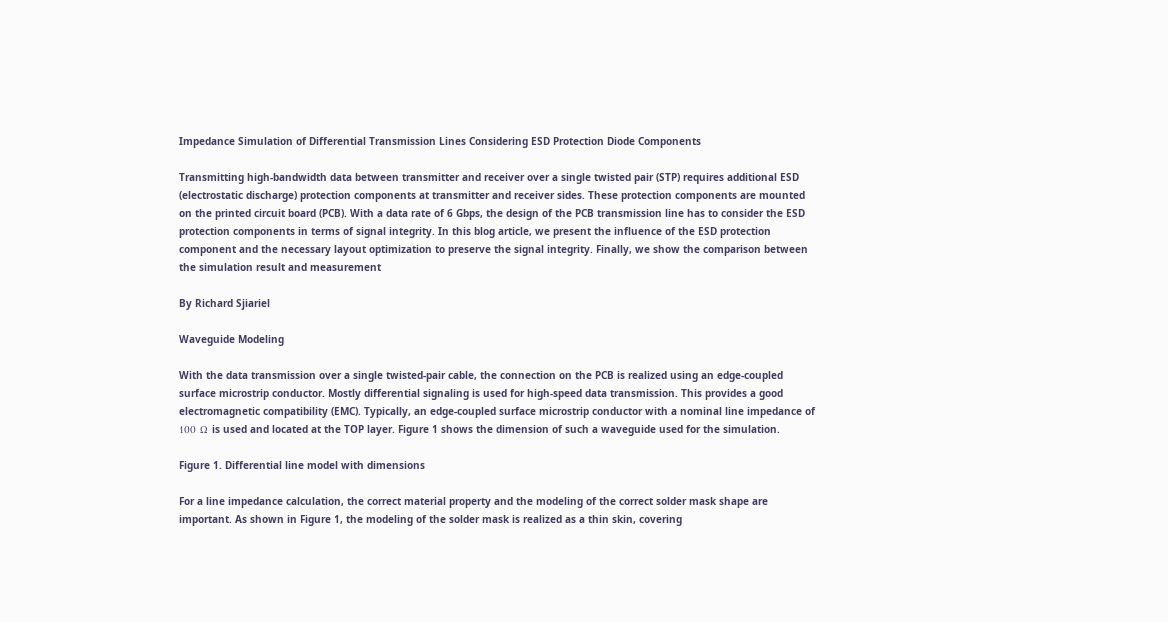Impedance Simulation of Differential Transmission Lines Considering ESD Protection Diode Components

Transmitting high-bandwidth data between transmitter and receiver over a single twisted pair (STP) requires additional ESD (electrostatic discharge) protection components at transmitter and receiver sides. These protection components are mounted on the printed circuit board (PCB). With a data rate of 6 Gbps, the design of the PCB transmission line has to consider the ESD protection components in terms of signal integrity. In this blog article, we present the influence of the ESD protection component and the necessary layout optimization to preserve the signal integrity. Finally, we show the comparison between the simulation result and measurement

By Richard Sjiariel

Waveguide Modeling

With the data transmission over a single twisted-pair cable, the connection on the PCB is realized using an edge-coupled surface microstrip conductor. Mostly differential signaling is used for high-speed data transmission. This provides a good electromagnetic compatibility (EMC). Typically, an edge-coupled surface microstrip conductor with a nominal line impedance of 100 Ω is used and located at the TOP layer. Figure 1 shows the dimension of such a waveguide used for the simulation.

Figure 1. Differential line model with dimensions

For a line impedance calculation, the correct material property and the modeling of the correct solder mask shape are important. As shown in Figure 1, the modeling of the solder mask is realized as a thin skin, covering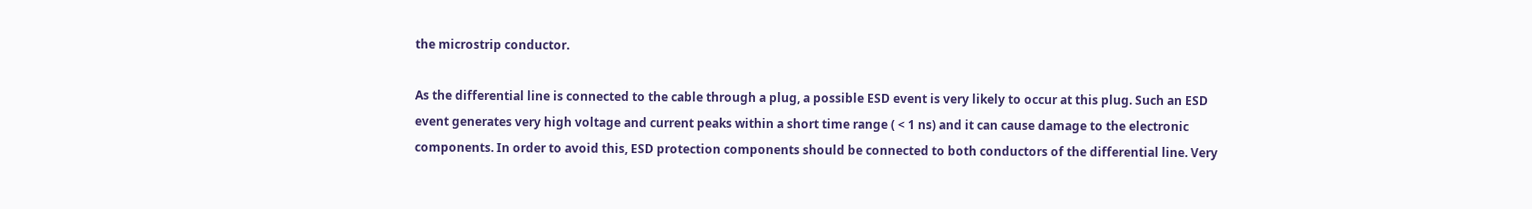the microstrip conductor.

As the differential line is connected to the cable through a plug, a possible ESD event is very likely to occur at this plug. Such an ESD event generates very high voltage and current peaks within a short time range ( < 1 ns) and it can cause damage to the electronic components. In order to avoid this, ESD protection components should be connected to both conductors of the differential line. Very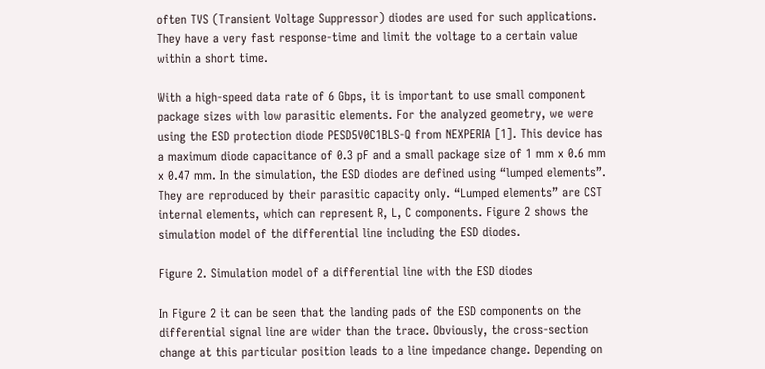often TVS (Transient Voltage Suppressor) diodes are used for such applications. They have a very fast response-time and limit the voltage to a certain value within a short time.

With a high-speed data rate of 6 Gbps, it is important to use small component package sizes with low parasitic elements. For the analyzed geometry, we were using the ESD protection diode PESD5V0C1BLS-Q from NEXPERIA [1]. This device has a maximum diode capacitance of 0.3 pF and a small package size of 1 mm x 0.6 mm x 0.47 mm. In the simulation, the ESD diodes are defined using “lumped elements”. They are reproduced by their parasitic capacity only. “Lumped elements” are CST internal elements, which can represent R, L, C components. Figure 2 shows the simulation model of the differential line including the ESD diodes.

Figure 2. Simulation model of a differential line with the ESD diodes

In Figure 2 it can be seen that the landing pads of the ESD components on the differential signal line are wider than the trace. Obviously, the cross-section change at this particular position leads to a line impedance change. Depending on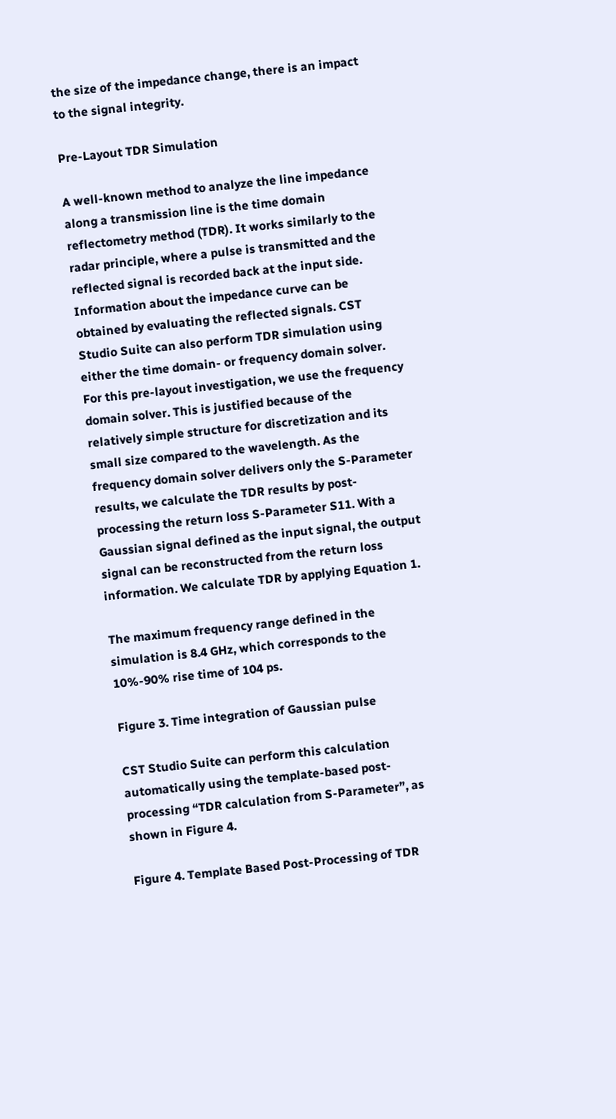the size of the impedance change, there is an impact to the signal integrity.

Pre-Layout TDR Simulation

A well-known method to analyze the line impedance along a transmission line is the time domain reflectometry method (TDR). It works similarly to the radar principle, where a pulse is transmitted and the reflected signal is recorded back at the input side. Information about the impedance curve can be obtained by evaluating the reflected signals. CST Studio Suite can also perform TDR simulation using either the time domain- or frequency domain solver. For this pre-layout investigation, we use the frequency domain solver. This is justified because of the relatively simple structure for discretization and its small size compared to the wavelength. As the frequency domain solver delivers only the S-Parameter results, we calculate the TDR results by post-processing the return loss S-Parameter S11. With a Gaussian signal defined as the input signal, the output signal can be reconstructed from the return loss information. We calculate TDR by applying Equation 1.

The maximum frequency range defined in the simulation is 8.4 GHz, which corresponds to the 10%-90% rise time of 104 ps.

Figure 3. Time integration of Gaussian pulse

CST Studio Suite can perform this calculation automatically using the template-based post-processing “TDR calculation from S-Parameter”, as shown in Figure 4.

Figure 4. Template Based Post-Processing of TDR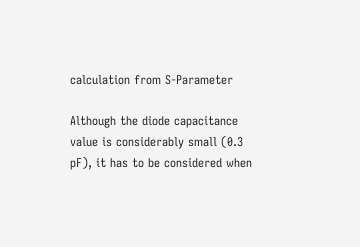calculation from S-Parameter

Although the diode capacitance value is considerably small (0.3 pF), it has to be considered when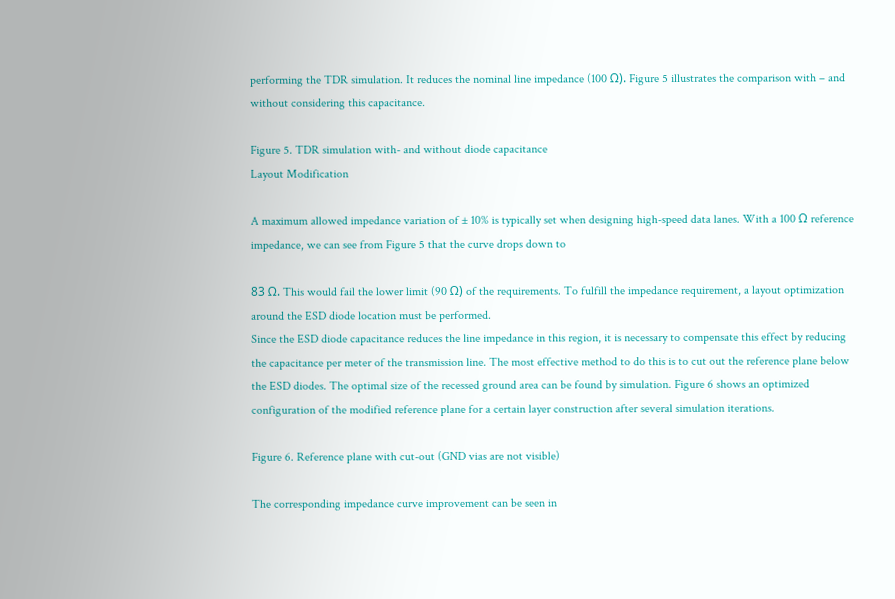performing the TDR simulation. It reduces the nominal line impedance (100 Ω). Figure 5 illustrates the comparison with – and without considering this capacitance.

Figure 5. TDR simulation with- and without diode capacitance
Layout Modification

A maximum allowed impedance variation of ± 10% is typically set when designing high-speed data lanes. With a 100 Ω reference impedance, we can see from Figure 5 that the curve drops down to

83 Ω. This would fail the lower limit (90 Ω) of the requirements. To fulfill the impedance requirement, a layout optimization around the ESD diode location must be performed.
Since the ESD diode capacitance reduces the line impedance in this region, it is necessary to compensate this effect by reducing the capacitance per meter of the transmission line. The most effective method to do this is to cut out the reference plane below the ESD diodes. The optimal size of the recessed ground area can be found by simulation. Figure 6 shows an optimized configuration of the modified reference plane for a certain layer construction after several simulation iterations.

Figure 6. Reference plane with cut-out (GND vias are not visible)

The corresponding impedance curve improvement can be seen in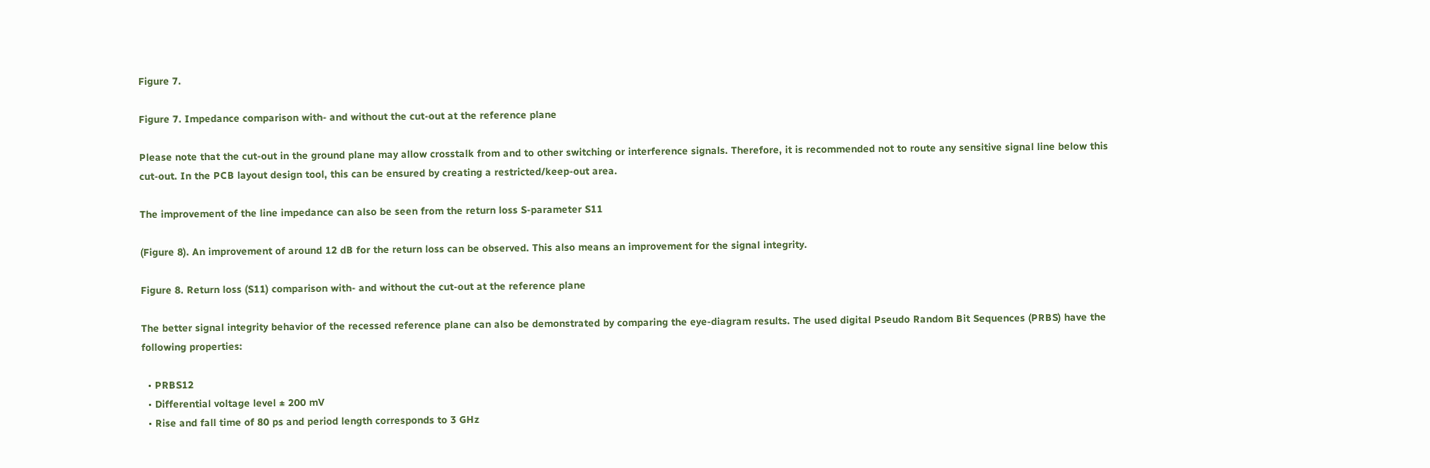Figure 7.

Figure 7. Impedance comparison with- and without the cut-out at the reference plane

Please note that the cut-out in the ground plane may allow crosstalk from and to other switching or interference signals. Therefore, it is recommended not to route any sensitive signal line below this cut-out. In the PCB layout design tool, this can be ensured by creating a restricted/keep-out area.

The improvement of the line impedance can also be seen from the return loss S-parameter S11

(Figure 8). An improvement of around 12 dB for the return loss can be observed. This also means an improvement for the signal integrity.

Figure 8. Return loss (S11) comparison with- and without the cut-out at the reference plane

The better signal integrity behavior of the recessed reference plane can also be demonstrated by comparing the eye-diagram results. The used digital Pseudo Random Bit Sequences (PRBS) have the following properties:

  • PRBS12
  • Differential voltage level ± 200 mV
  • Rise and fall time of 80 ps and period length corresponds to 3 GHz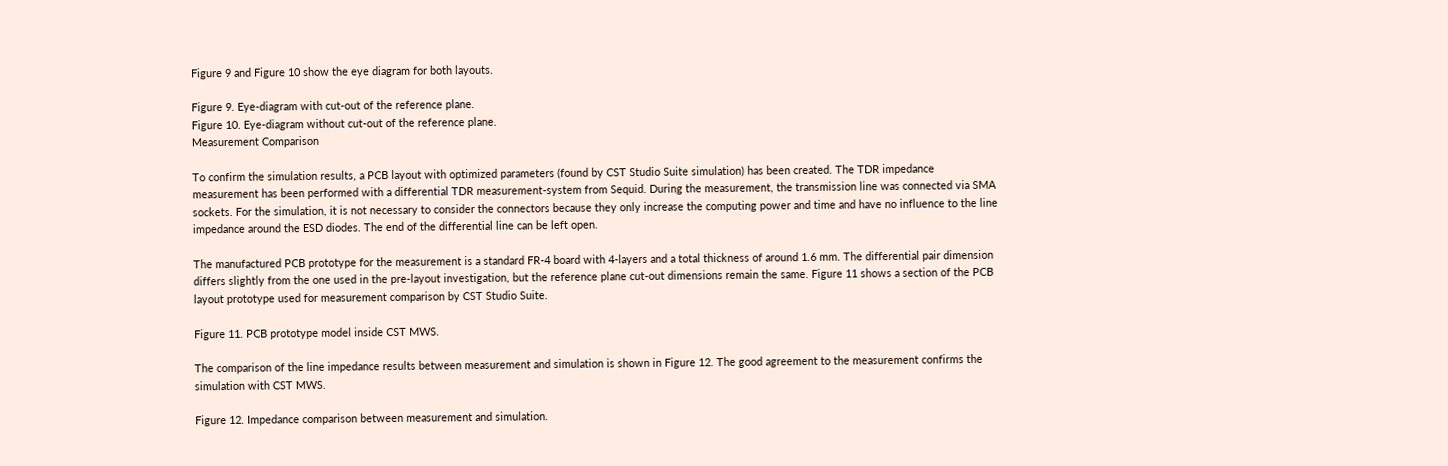Figure 9 and Figure 10 show the eye diagram for both layouts.

Figure 9. Eye-diagram with cut-out of the reference plane.
Figure 10. Eye-diagram without cut-out of the reference plane.
Measurement Comparison

To confirm the simulation results, a PCB layout with optimized parameters (found by CST Studio Suite simulation) has been created. The TDR impedance measurement has been performed with a differential TDR measurement-system from Sequid. During the measurement, the transmission line was connected via SMA sockets. For the simulation, it is not necessary to consider the connectors because they only increase the computing power and time and have no influence to the line impedance around the ESD diodes. The end of the differential line can be left open.

The manufactured PCB prototype for the measurement is a standard FR-4 board with 4-layers and a total thickness of around 1.6 mm. The differential pair dimension differs slightly from the one used in the pre-layout investigation, but the reference plane cut-out dimensions remain the same. Figure 11 shows a section of the PCB layout prototype used for measurement comparison by CST Studio Suite.

Figure 11. PCB prototype model inside CST MWS.

The comparison of the line impedance results between measurement and simulation is shown in Figure 12. The good agreement to the measurement confirms the simulation with CST MWS.

Figure 12. Impedance comparison between measurement and simulation.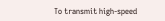To transmit high-speed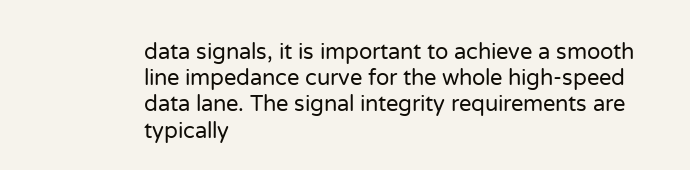data signals, it is important to achieve a smooth line impedance curve for the whole high-speed data lane. The signal integrity requirements are typically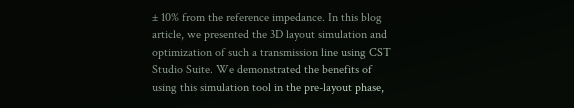± 10% from the reference impedance. In this blog article, we presented the 3D layout simulation and optimization of such a transmission line using CST Studio Suite. We demonstrated the benefits of using this simulation tool in the pre-layout phase,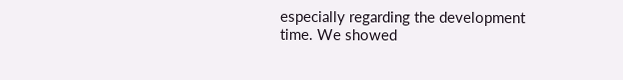especially regarding the development time. We showed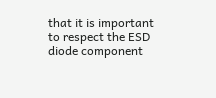that it is important to respect the ESD diode component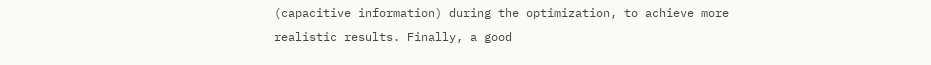(capacitive information) during the optimization, to achieve more realistic results. Finally, a good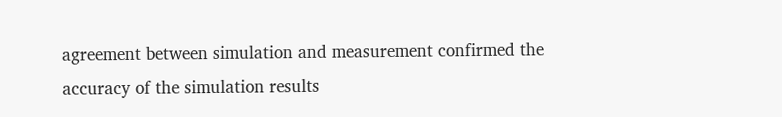agreement between simulation and measurement confirmed the accuracy of the simulation results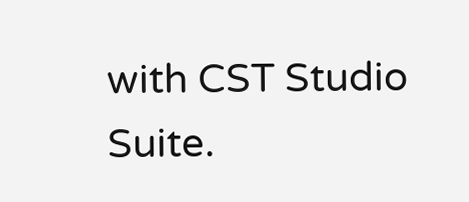with CST Studio Suite.